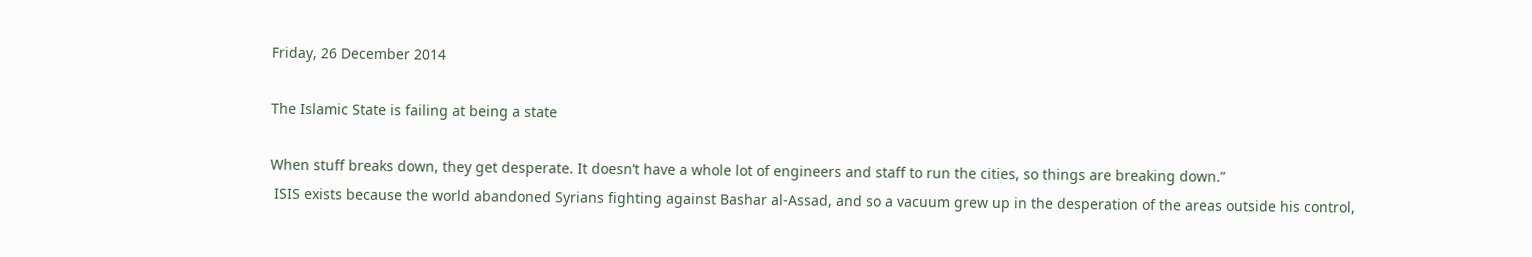Friday, 26 December 2014

The Islamic State is failing at being a state

When stuff breaks down, they get desperate. It doesn’t have a whole lot of engineers and staff to run the cities, so things are breaking down.”
 ISIS exists because the world abandoned Syrians fighting against Bashar al-Assad, and so a vacuum grew up in the desperation of the areas outside his control,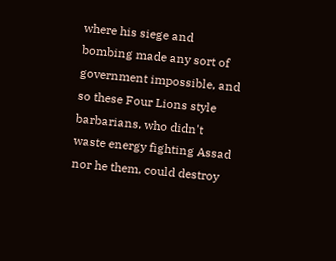where his siege and bombing made any sort of government impossible, and so these Four Lions style barbarians, who didn't waste energy fighting Assad nor he them, could destroy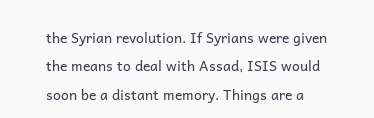the Syrian revolution. If Syrians were given the means to deal with Assad, ISIS would soon be a distant memory. Things are a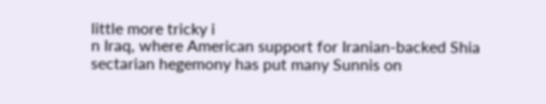little more tricky i
n Iraq, where American support for Iranian-backed Shia sectarian hegemony has put many Sunnis on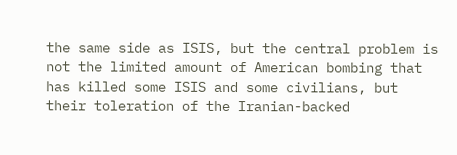the same side as ISIS, but the central problem is not the limited amount of American bombing that has killed some ISIS and some civilians, but their toleration of the Iranian-backed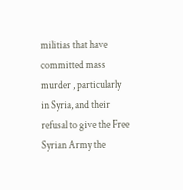militias that have committed mass murder , particularly in Syria, and their refusal to give the Free Syrian Army the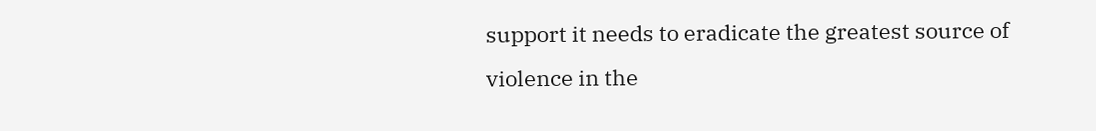support it needs to eradicate the greatest source of violence in the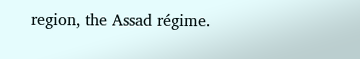region, the Assad régime.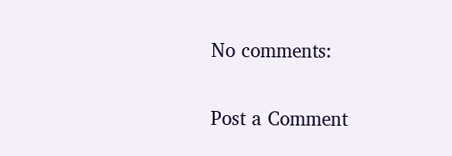No comments:

Post a Comment